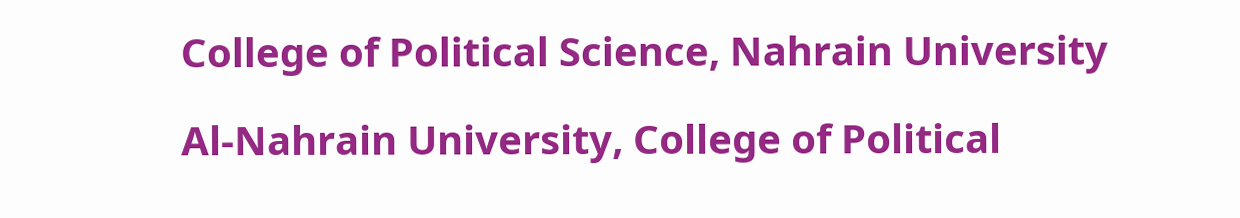College of Political Science, Nahrain University

Al-Nahrain University, College of Political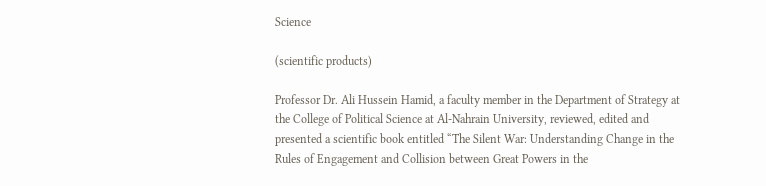Science

(scientific products)

Professor Dr. Ali Hussein Hamid, a faculty member in the Department of Strategy at the College of Political Science at Al-Nahrain University, reviewed, edited and presented a scientific book entitled “The Silent War: Understanding Change in the Rules of Engagement and Collision between Great Powers in the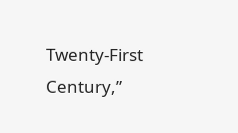Twenty-First Century,”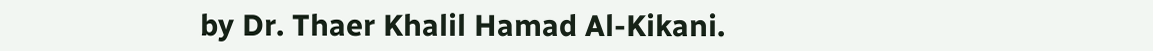by Dr. Thaer Khalil Hamad Al-Kikani.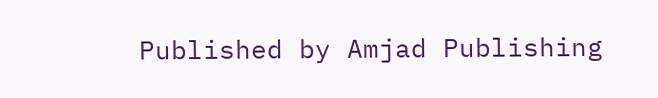Published by Amjad Publishing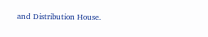and Distribution House.